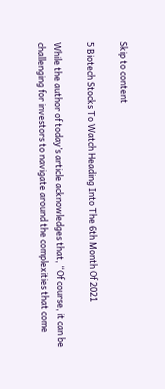Skip to content

5 Biotech Stocks To Watch Heading Into The 6th Month Of 2021

While the author of today’s article acknowledges that, “Of course, it can be challenging for investors to navigate around the complexities that come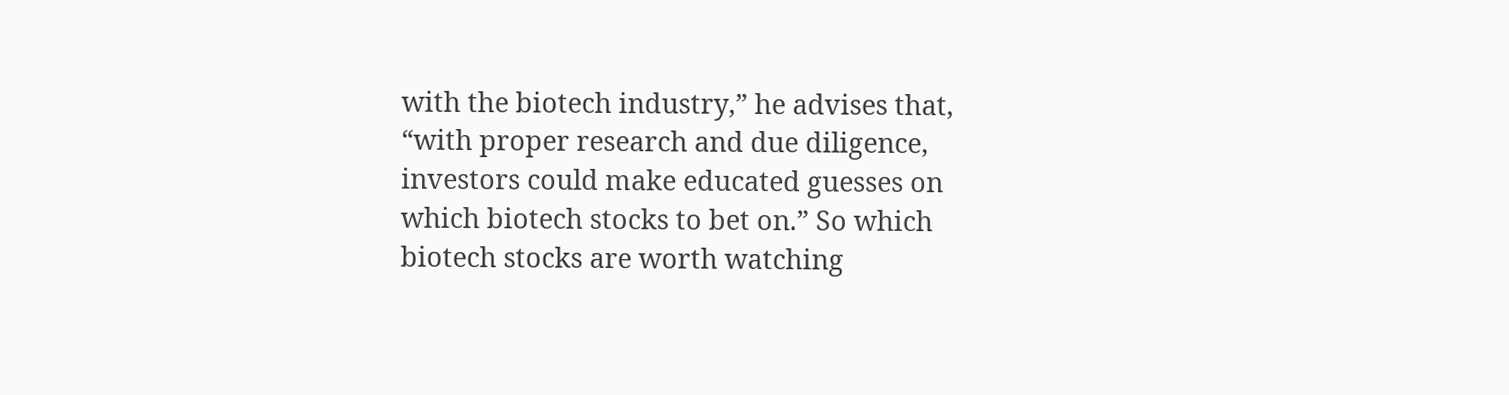with the biotech industry,” he advises that, “with proper research and due diligence, investors could make educated guesses on which biotech stocks to bet on.” So which biotech stocks are worth watching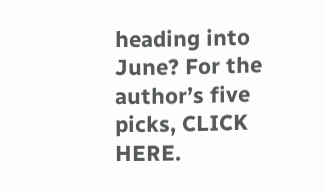heading into June? For the author’s five picks, CLICK HERE.